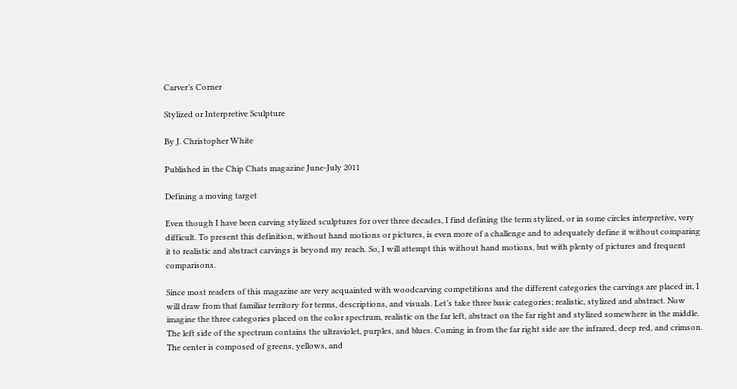Carver’s Corner

Stylized or Interpretive Sculpture

By J. Christopher White

Published in the Chip Chats magazine June-July 2011

Defining a moving target

Even though I have been carving stylized sculptures for over three decades, I find defining the term stylized, or in some circles interpretive, very difficult. To present this definition, without hand motions or pictures, is even more of a challenge and to adequately define it without comparing it to realistic and abstract carvings is beyond my reach. So, I will attempt this without hand motions, but with plenty of pictures and frequent comparisons.

Since most readers of this magazine are very acquainted with woodcarving competitions and the different categories the carvings are placed in, I will draw from that familiar territory for terms, descriptions, and visuals. Let’s take three basic categories; realistic, stylized and abstract. Now imagine the three categories placed on the color spectrum, realistic on the far left, abstract on the far right and stylized somewhere in the middle. The left side of the spectrum contains the ultraviolet, purples, and blues. Coming in from the far right side are the infrared, deep red, and crimson. The center is composed of greens, yellows, and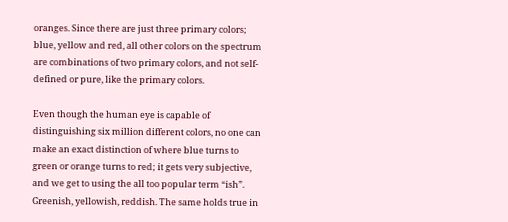oranges. Since there are just three primary colors; blue, yellow and red, all other colors on the spectrum are combinations of two primary colors, and not self-defined or pure, like the primary colors.

Even though the human eye is capable of distinguishing six million different colors, no one can make an exact distinction of where blue turns to green or orange turns to red; it gets very subjective, and we get to using the all too popular term “ish”. Greenish, yellowish, reddish. The same holds true in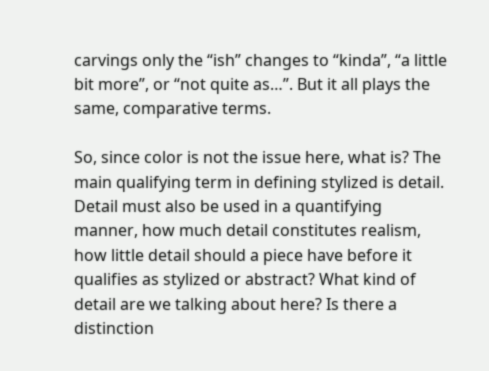carvings only the “ish” changes to “kinda”, “a little bit more”, or “not quite as…”. But it all plays the same, comparative terms.

So, since color is not the issue here, what is? The main qualifying term in defining stylized is detail. Detail must also be used in a quantifying manner, how much detail constitutes realism, how little detail should a piece have before it qualifies as stylized or abstract? What kind of detail are we talking about here? Is there a distinction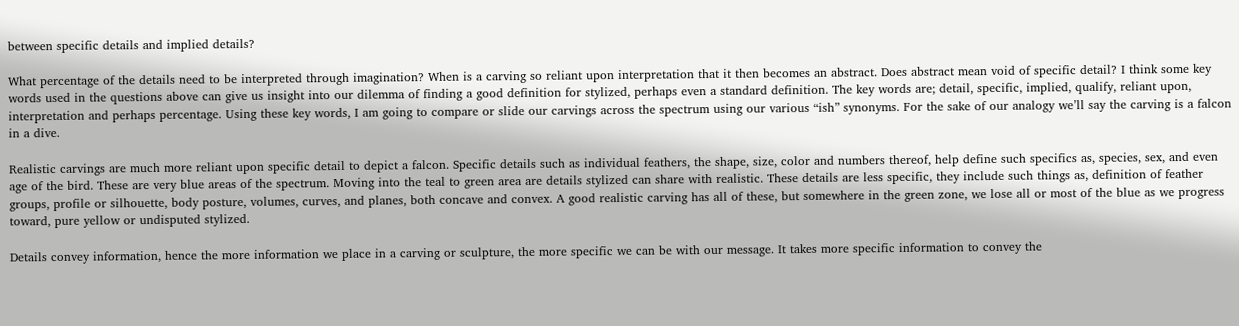between specific details and implied details?

What percentage of the details need to be interpreted through imagination? When is a carving so reliant upon interpretation that it then becomes an abstract. Does abstract mean void of specific detail? I think some key words used in the questions above can give us insight into our dilemma of finding a good definition for stylized, perhaps even a standard definition. The key words are; detail, specific, implied, qualify, reliant upon, interpretation and perhaps percentage. Using these key words, I am going to compare or slide our carvings across the spectrum using our various “ish” synonyms. For the sake of our analogy we’ll say the carving is a falcon in a dive.

Realistic carvings are much more reliant upon specific detail to depict a falcon. Specific details such as individual feathers, the shape, size, color and numbers thereof, help define such specifics as, species, sex, and even age of the bird. These are very blue areas of the spectrum. Moving into the teal to green area are details stylized can share with realistic. These details are less specific, they include such things as, definition of feather groups, profile or silhouette, body posture, volumes, curves, and planes, both concave and convex. A good realistic carving has all of these, but somewhere in the green zone, we lose all or most of the blue as we progress toward, pure yellow or undisputed stylized.

Details convey information, hence the more information we place in a carving or sculpture, the more specific we can be with our message. It takes more specific information to convey the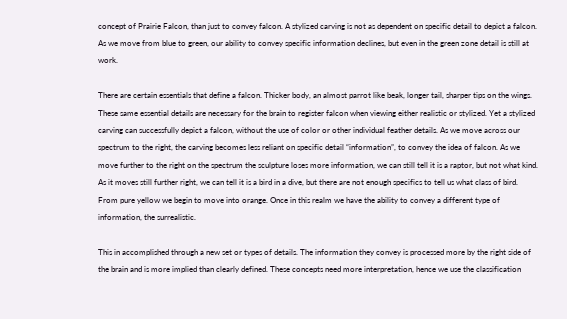concept of Prairie Falcon, than just to convey falcon. A stylized carving is not as dependent on specific detail to depict a falcon. As we move from blue to green, our ability to convey specific information declines, but even in the green zone detail is still at work.

There are certain essentials that define a falcon. Thicker body, an almost parrot like beak, longer tail, sharper tips on the wings. These same essential details are necessary for the brain to register falcon when viewing either realistic or stylized. Yet a stylized carving can successfully depict a falcon, without the use of color or other individual feather details. As we move across our spectrum to the right, the carving becomes less reliant on specific detail “information”, to convey the idea of falcon. As we move further to the right on the spectrum the sculpture loses more information, we can still tell it is a raptor, but not what kind. As it moves still further right, we can tell it is a bird in a dive, but there are not enough specifics to tell us what class of bird.  From pure yellow we begin to move into orange. Once in this realm we have the ability to convey a different type of information, the surrealistic.

This in accomplished through a new set or types of details. The information they convey is processed more by the right side of the brain and is more implied than clearly defined. These concepts need more interpretation, hence we use the classification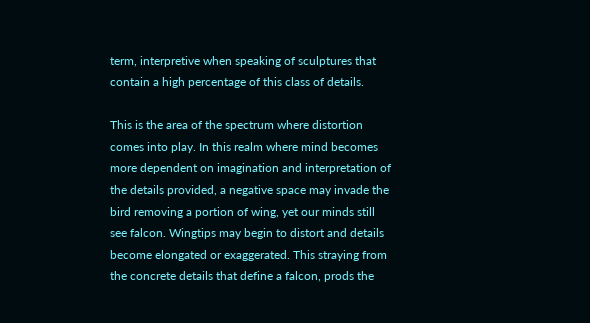term, interpretive when speaking of sculptures that contain a high percentage of this class of details.

This is the area of the spectrum where distortion comes into play. In this realm where mind becomes more dependent on imagination and interpretation of the details provided, a negative space may invade the bird removing a portion of wing, yet our minds still see falcon. Wingtips may begin to distort and details become elongated or exaggerated. This straying from the concrete details that define a falcon, prods the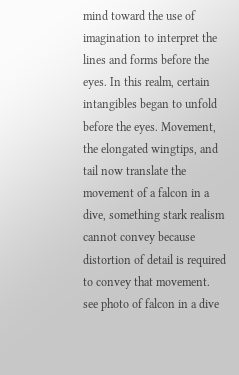mind toward the use of imagination to interpret the lines and forms before the eyes. In this realm, certain intangibles began to unfold before the eyes. Movement, the elongated wingtips, and tail now translate the movement of a falcon in a dive, something stark realism cannot convey because distortion of detail is required to convey that movement. see photo of falcon in a dive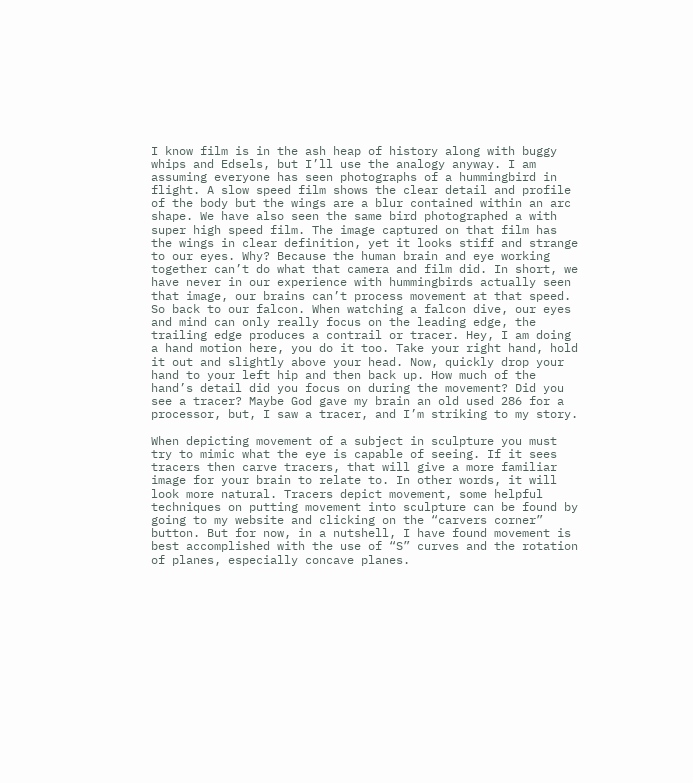I know film is in the ash heap of history along with buggy whips and Edsels, but I’ll use the analogy anyway. I am assuming everyone has seen photographs of a hummingbird in flight. A slow speed film shows the clear detail and profile of the body but the wings are a blur contained within an arc shape. We have also seen the same bird photographed a with super high speed film. The image captured on that film has the wings in clear definition, yet it looks stiff and strange to our eyes. Why? Because the human brain and eye working together can’t do what that camera and film did. In short, we have never in our experience with hummingbirds actually seen that image, our brains can’t process movement at that speed. So back to our falcon. When watching a falcon dive, our eyes and mind can only really focus on the leading edge, the trailing edge produces a contrail or tracer. Hey, I am doing a hand motion here, you do it too. Take your right hand, hold it out and slightly above your head. Now, quickly drop your hand to your left hip and then back up. How much of the hand’s detail did you focus on during the movement? Did you see a tracer? Maybe God gave my brain an old used 286 for a processor, but, I saw a tracer, and I’m striking to my story.

When depicting movement of a subject in sculpture you must try to mimic what the eye is capable of seeing. If it sees tracers then carve tracers, that will give a more familiar image for your brain to relate to. In other words, it will look more natural. Tracers depict movement, some helpful techniques on putting movement into sculpture can be found by going to my website and clicking on the “carvers corner” button. But for now, in a nutshell, I have found movement is best accomplished with the use of “S” curves and the rotation of planes, especially concave planes.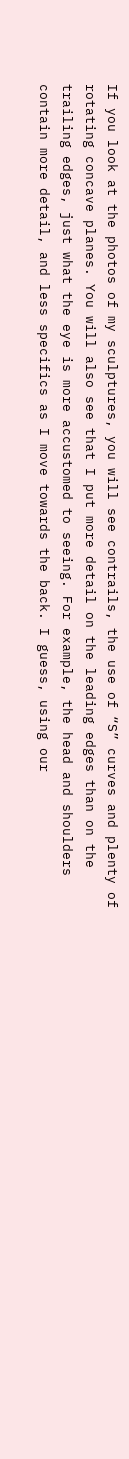If you look at the photos of my sculptures, you will see contrails, the use of “S” curves and plenty of rotating concave planes. You will also see that I put more detail on the leading edges than on the trailing edges, just what the eye is more accustomed to seeing. For example, the head and shoulders contain more detail, and less specifics as I move towards the back. I guess, using our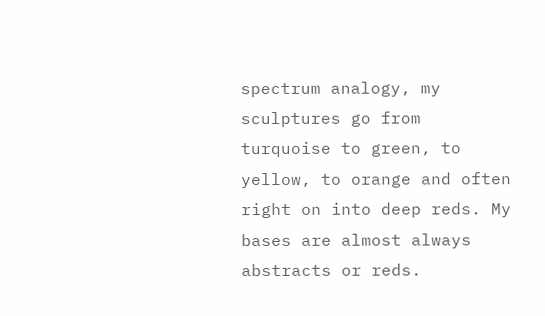spectrum analogy, my sculptures go from turquoise to green, to yellow, to orange and often right on into deep reds. My bases are almost always abstracts or reds.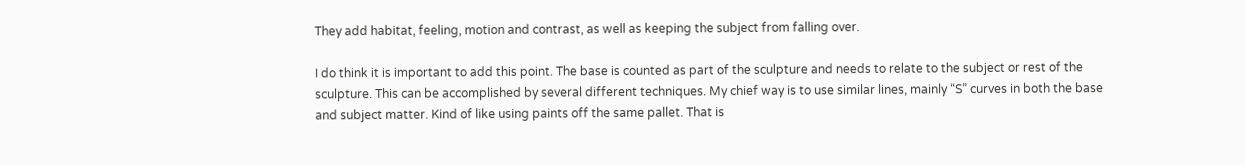They add habitat, feeling, motion and contrast, as well as keeping the subject from falling over.

I do think it is important to add this point. The base is counted as part of the sculpture and needs to relate to the subject or rest of the sculpture. This can be accomplished by several different techniques. My chief way is to use similar lines, mainly “S” curves in both the base and subject matter. Kind of like using paints off the same pallet. That is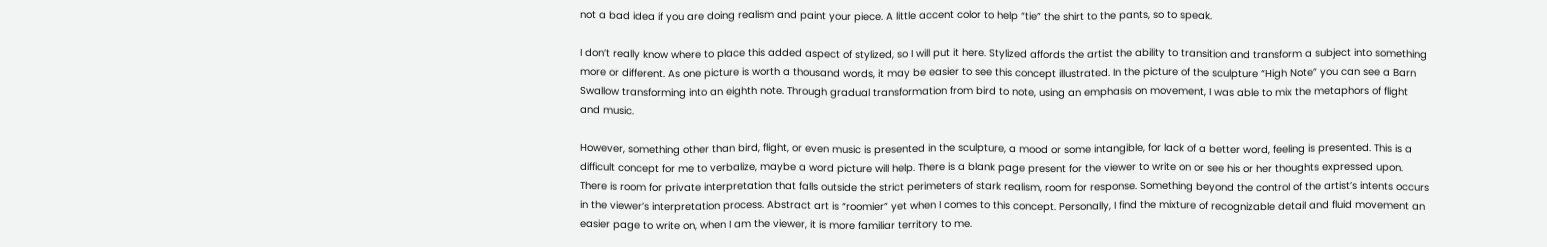not a bad idea if you are doing realism and paint your piece. A little accent color to help “tie” the shirt to the pants, so to speak.

I don’t really know where to place this added aspect of stylized, so I will put it here. Stylized affords the artist the ability to transition and transform a subject into something more or different. As one picture is worth a thousand words, it may be easier to see this concept illustrated. In the picture of the sculpture “High Note” you can see a Barn Swallow transforming into an eighth note. Through gradual transformation from bird to note, using an emphasis on movement, I was able to mix the metaphors of flight and music.

However, something other than bird, flight, or even music is presented in the sculpture, a mood or some intangible, for lack of a better word, feeling is presented. This is a difficult concept for me to verbalize, maybe a word picture will help. There is a blank page present for the viewer to write on or see his or her thoughts expressed upon. There is room for private interpretation that falls outside the strict perimeters of stark realism, room for response. Something beyond the control of the artist’s intents occurs in the viewer’s interpretation process. Abstract art is “roomier” yet when I comes to this concept. Personally, I find the mixture of recognizable detail and fluid movement an easier page to write on, when I am the viewer, it is more familiar territory to me.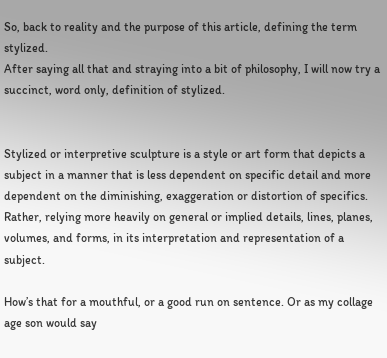So, back to reality and the purpose of this article, defining the term stylized.
After saying all that and straying into a bit of philosophy, I will now try a succinct, word only, definition of stylized.


Stylized or interpretive sculpture is a style or art form that depicts a subject in a manner that is less dependent on specific detail and more dependent on the diminishing, exaggeration or distortion of specifics. Rather, relying more heavily on general or implied details, lines, planes, volumes, and forms, in its interpretation and representation of a subject.

How’s that for a mouthful, or a good run on sentence. Or as my collage age son would say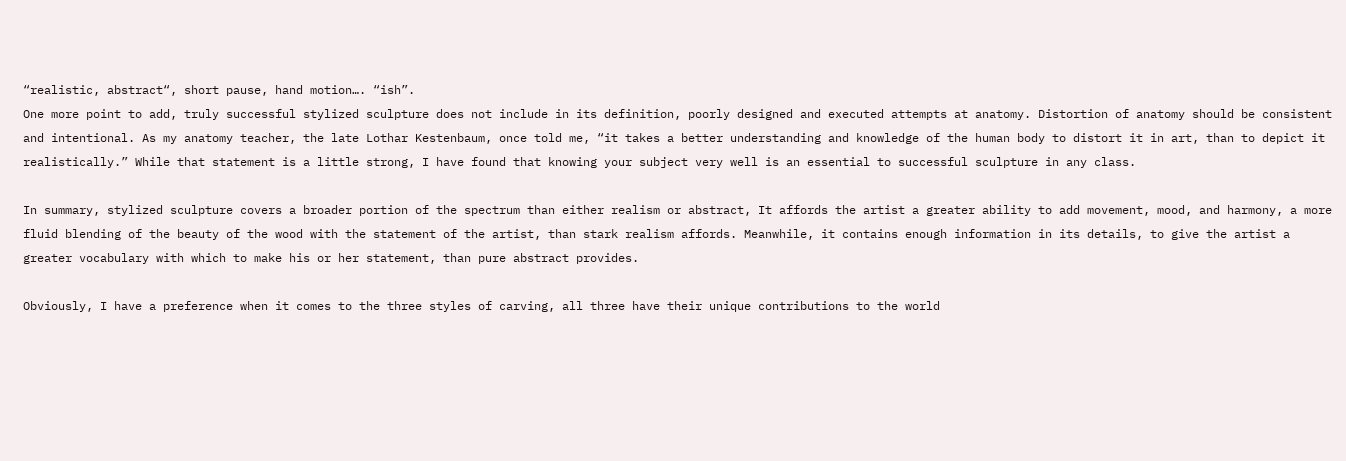“realistic, abstract“, short pause, hand motion…. “ish”.
One more point to add, truly successful stylized sculpture does not include in its definition, poorly designed and executed attempts at anatomy. Distortion of anatomy should be consistent and intentional. As my anatomy teacher, the late Lothar Kestenbaum, once told me, “it takes a better understanding and knowledge of the human body to distort it in art, than to depict it realistically.” While that statement is a little strong, I have found that knowing your subject very well is an essential to successful sculpture in any class.

In summary, stylized sculpture covers a broader portion of the spectrum than either realism or abstract, It affords the artist a greater ability to add movement, mood, and harmony, a more fluid blending of the beauty of the wood with the statement of the artist, than stark realism affords. Meanwhile, it contains enough information in its details, to give the artist a greater vocabulary with which to make his or her statement, than pure abstract provides.

Obviously, I have a preference when it comes to the three styles of carving, all three have their unique contributions to the world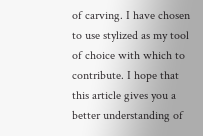of carving. I have chosen to use stylized as my tool of choice with which to contribute. I hope that this article gives you a better understanding of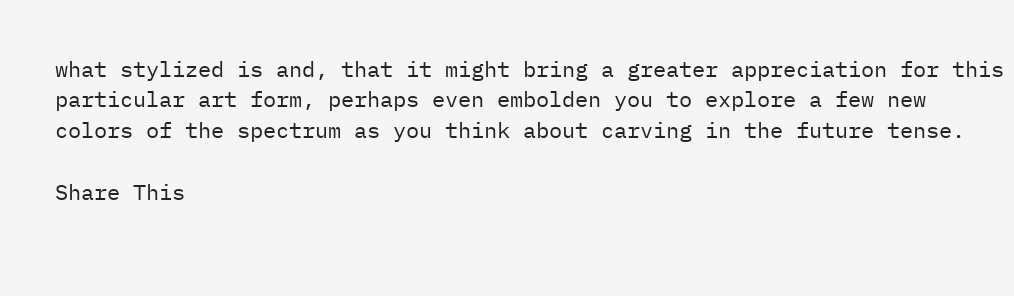what stylized is and, that it might bring a greater appreciation for this particular art form, perhaps even embolden you to explore a few new colors of the spectrum as you think about carving in the future tense.

Share This